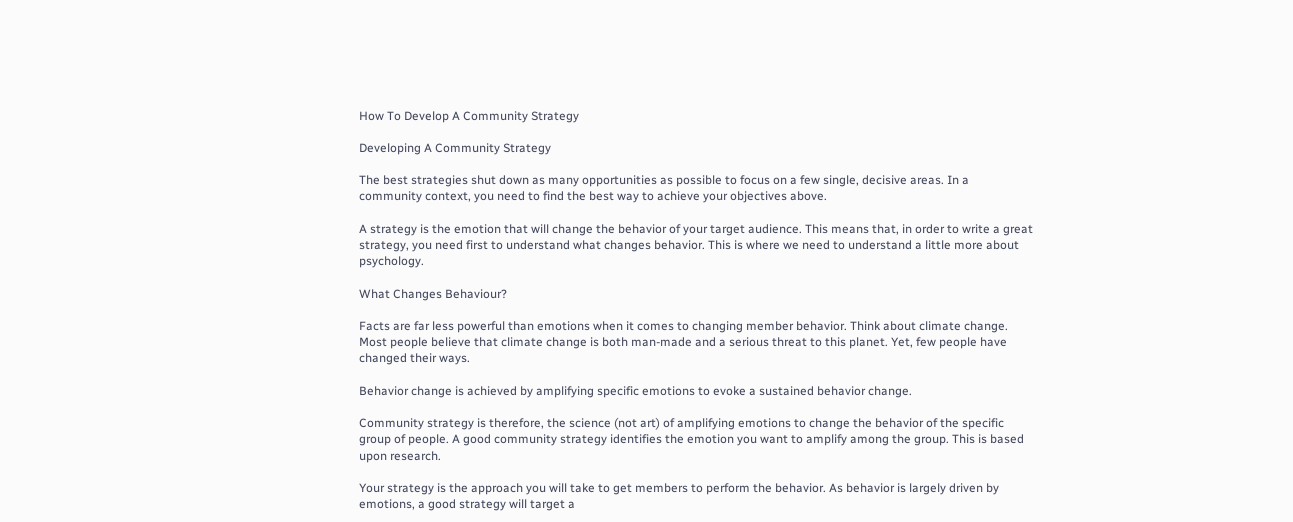How To Develop A Community Strategy

Developing A Community Strategy

The best strategies shut down as many opportunities as possible to focus on a few single, decisive areas. In a community context, you need to find the best way to achieve your objectives above.

A strategy is the emotion that will change the behavior of your target audience. This means that, in order to write a great strategy, you need first to understand what changes behavior. This is where we need to understand a little more about psychology.

What Changes Behaviour?

Facts are far less powerful than emotions when it comes to changing member behavior. Think about climate change. Most people believe that climate change is both man-made and a serious threat to this planet. Yet, few people have changed their ways.

Behavior change is achieved by amplifying specific emotions to evoke a sustained behavior change.

Community strategy is therefore, the science (not art) of amplifying emotions to change the behavior of the specific group of people. A good community strategy identifies the emotion you want to amplify among the group. This is based upon research.

Your strategy is the approach you will take to get members to perform the behavior. As behavior is largely driven by emotions, a good strategy will target a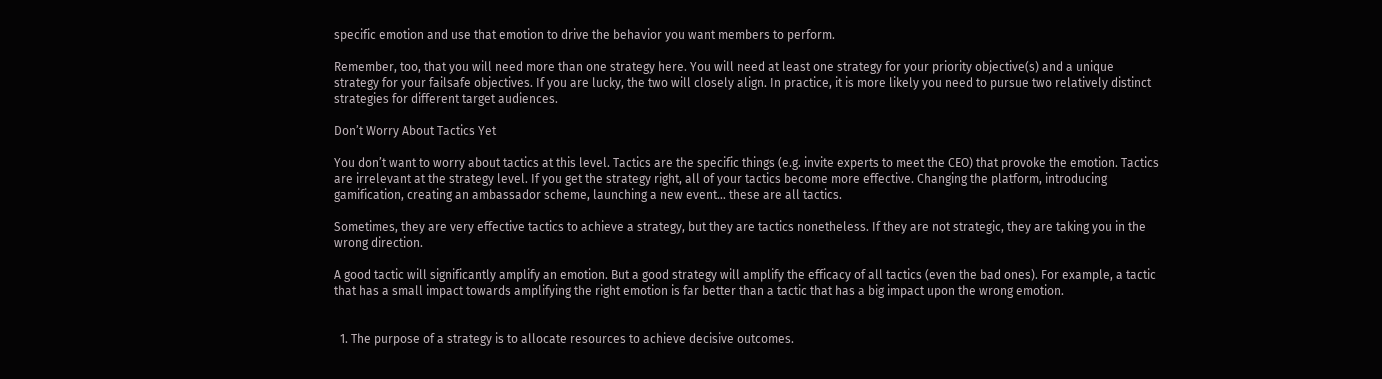specific emotion and use that emotion to drive the behavior you want members to perform.

Remember, too, that you will need more than one strategy here. You will need at least one strategy for your priority objective(s) and a unique strategy for your failsafe objectives. If you are lucky, the two will closely align. In practice, it is more likely you need to pursue two relatively distinct strategies for different target audiences.

Don’t Worry About Tactics Yet

You don’t want to worry about tactics at this level. Tactics are the specific things (e.g. invite experts to meet the CEO) that provoke the emotion. Tactics are irrelevant at the strategy level. If you get the strategy right, all of your tactics become more effective. Changing the platform, introducing gamification, creating an ambassador scheme, launching a new event… these are all tactics.

Sometimes, they are very effective tactics to achieve a strategy, but they are tactics nonetheless. If they are not strategic, they are taking you in the wrong direction.

A good tactic will significantly amplify an emotion. But a good strategy will amplify the efficacy of all tactics (even the bad ones). For example, a tactic that has a small impact towards amplifying the right emotion is far better than a tactic that has a big impact upon the wrong emotion.


  1. The purpose of a strategy is to allocate resources to achieve decisive outcomes.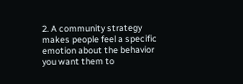2. A community strategy makes people feel a specific emotion about the behavior you want them to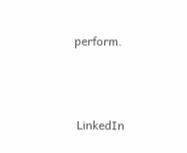perform.



 LinkedIn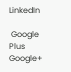LinkedIn

 Google Plus Google+